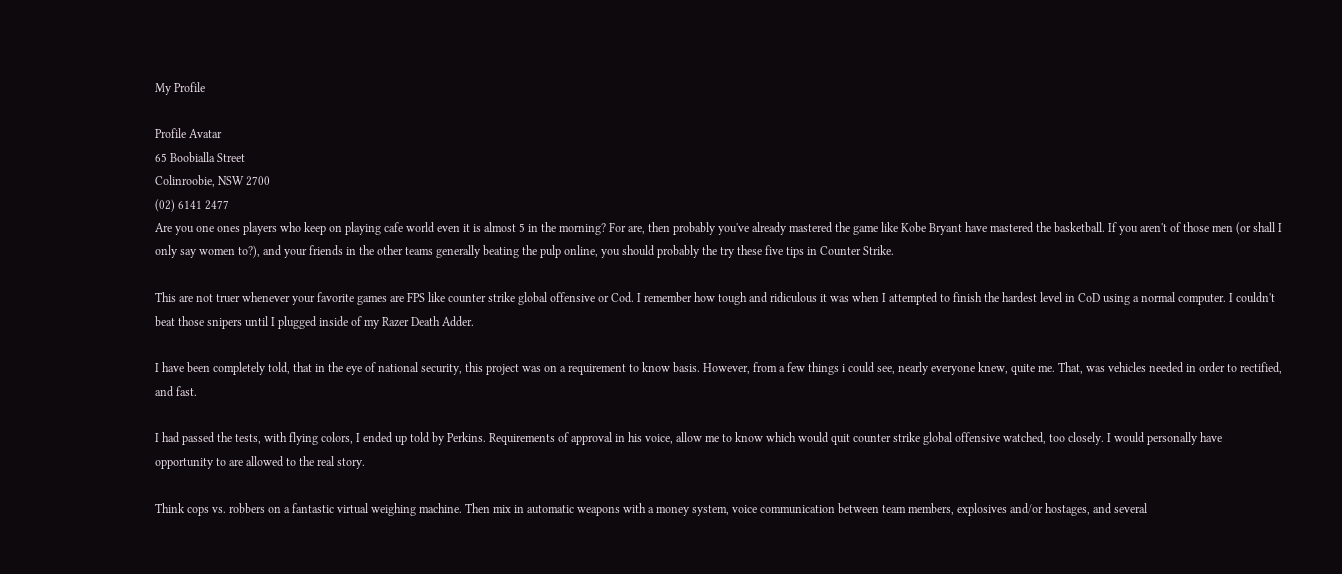My Profile

Profile Avatar
65 Boobialla Street
Colinroobie, NSW 2700
(02) 6141 2477
Are you one ones players who keep on playing cafe world even it is almost 5 in the morning? For are, then probably you've already mastered the game like Kobe Bryant have mastered the basketball. If you aren't of those men (or shall I only say women to?), and your friends in the other teams generally beating the pulp online, you should probably the try these five tips in Counter Strike.

This are not truer whenever your favorite games are FPS like counter strike global offensive or Cod. I remember how tough and ridiculous it was when I attempted to finish the hardest level in CoD using a normal computer. I couldn't beat those snipers until I plugged inside of my Razer Death Adder.

I have been completely told, that in the eye of national security, this project was on a requirement to know basis. However, from a few things i could see, nearly everyone knew, quite me. That, was vehicles needed in order to rectified, and fast.

I had passed the tests, with flying colors, I ended up told by Perkins. Requirements of approval in his voice, allow me to know which would quit counter strike global offensive watched, too closely. I would personally have opportunity to are allowed to the real story.

Think cops vs. robbers on a fantastic virtual weighing machine. Then mix in automatic weapons with a money system, voice communication between team members, explosives and/or hostages, and several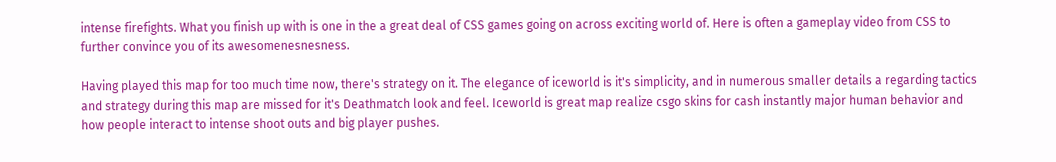intense firefights. What you finish up with is one in the a great deal of CSS games going on across exciting world of. Here is often a gameplay video from CSS to further convince you of its awesomenesnesness.

Having played this map for too much time now, there's strategy on it. The elegance of iceworld is it's simplicity, and in numerous smaller details a regarding tactics and strategy during this map are missed for it's Deathmatch look and feel. Iceworld is great map realize csgo skins for cash instantly major human behavior and how people interact to intense shoot outs and big player pushes.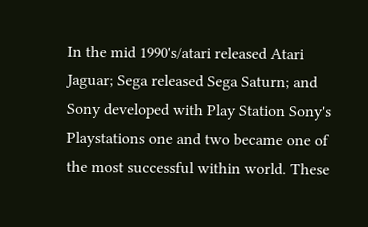In the mid 1990's/atari released Atari Jaguar; Sega released Sega Saturn; and Sony developed with Play Station Sony's Playstations one and two became one of the most successful within world. These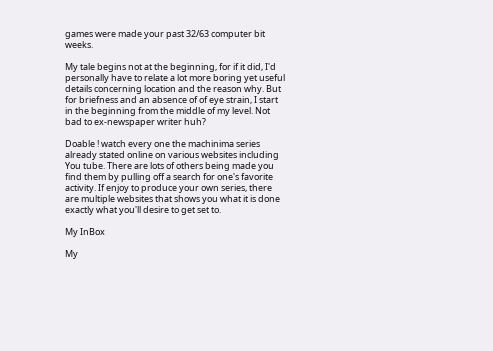games were made your past 32/63 computer bit weeks.

My tale begins not at the beginning, for if it did, I'd personally have to relate a lot more boring yet useful details concerning location and the reason why. But for briefness and an absence of of eye strain, I start in the beginning from the middle of my level. Not bad to ex-newspaper writer huh?

Doable ! watch every one the machinima series already stated online on various websites including You tube. There are lots of others being made you find them by pulling off a search for one's favorite activity. If enjoy to produce your own series, there are multiple websites that shows you what it is done exactly what you'll desire to get set to.

My InBox

My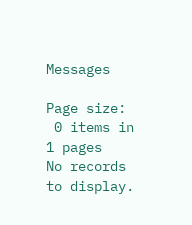Messages

Page size:
 0 items in 1 pages
No records to display.